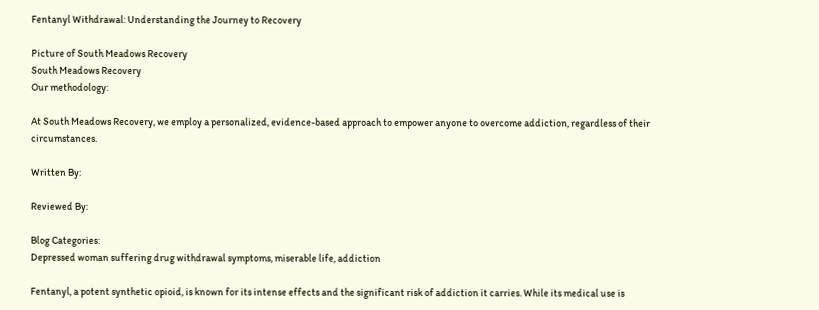Fentanyl Withdrawal: Understanding the Journey to Recovery

Picture of South Meadows Recovery
South Meadows Recovery
Our methodology:

At South Meadows Recovery, we employ a personalized, evidence-based approach to empower anyone to overcome addiction, regardless of their circumstances.

Written By:

Reviewed By:

Blog Categories:
Depressed woman suffering drug withdrawal symptoms, miserable life, addiction

Fentanyl, a potent synthetic opioid, is known for its intense effects and the significant risk of addiction it carries. While its medical use is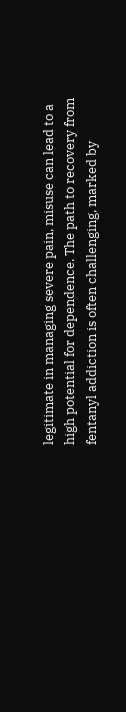legitimate in managing severe pain, misuse can lead to a high potential for dependence. The path to recovery from fentanyl addiction is often challenging, marked by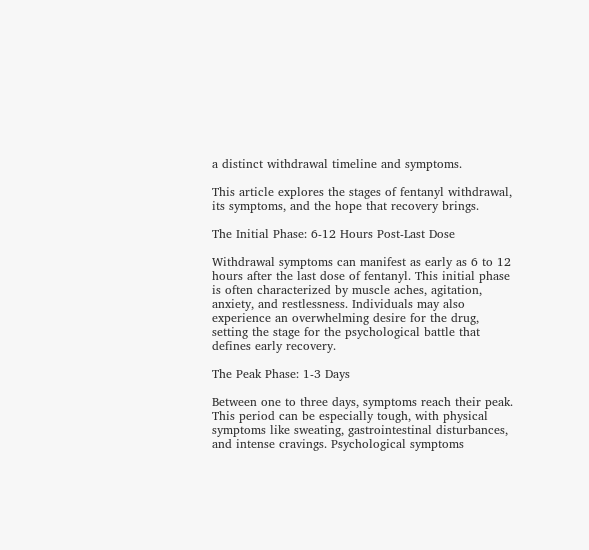a distinct withdrawal timeline and symptoms.

This article explores the stages of fentanyl withdrawal, its symptoms, and the hope that recovery brings.

The Initial Phase: 6-12 Hours Post-Last Dose

Withdrawal symptoms can manifest as early as 6 to 12 hours after the last dose of fentanyl. This initial phase is often characterized by muscle aches, agitation, anxiety, and restlessness. Individuals may also experience an overwhelming desire for the drug, setting the stage for the psychological battle that defines early recovery.

The Peak Phase: 1-3 Days

Between one to three days, symptoms reach their peak. This period can be especially tough, with physical symptoms like sweating, gastrointestinal disturbances, and intense cravings. Psychological symptoms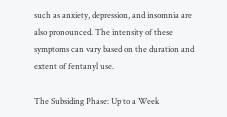such as anxiety, depression, and insomnia are also pronounced. The intensity of these symptoms can vary based on the duration and extent of fentanyl use.

The Subsiding Phase: Up to a Week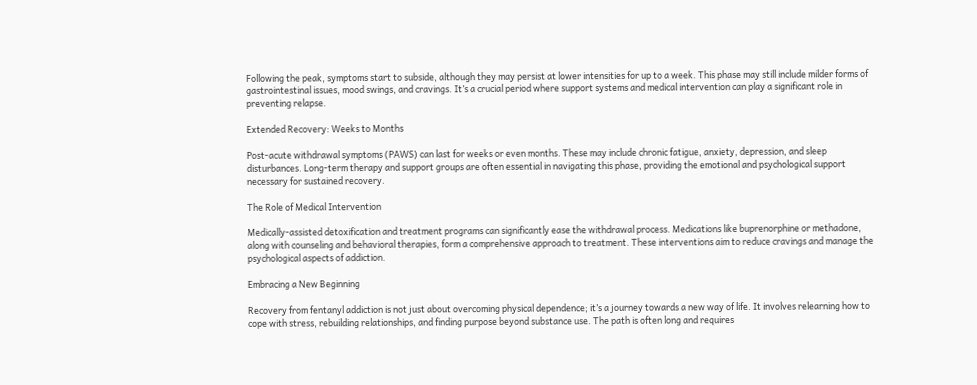Following the peak, symptoms start to subside, although they may persist at lower intensities for up to a week. This phase may still include milder forms of gastrointestinal issues, mood swings, and cravings. It’s a crucial period where support systems and medical intervention can play a significant role in preventing relapse.

Extended Recovery: Weeks to Months

Post-acute withdrawal symptoms (PAWS) can last for weeks or even months. These may include chronic fatigue, anxiety, depression, and sleep disturbances. Long-term therapy and support groups are often essential in navigating this phase, providing the emotional and psychological support necessary for sustained recovery.

The Role of Medical Intervention

Medically-assisted detoxification and treatment programs can significantly ease the withdrawal process. Medications like buprenorphine or methadone, along with counseling and behavioral therapies, form a comprehensive approach to treatment. These interventions aim to reduce cravings and manage the psychological aspects of addiction.

Embracing a New Beginning

Recovery from fentanyl addiction is not just about overcoming physical dependence; it’s a journey towards a new way of life. It involves relearning how to cope with stress, rebuilding relationships, and finding purpose beyond substance use. The path is often long and requires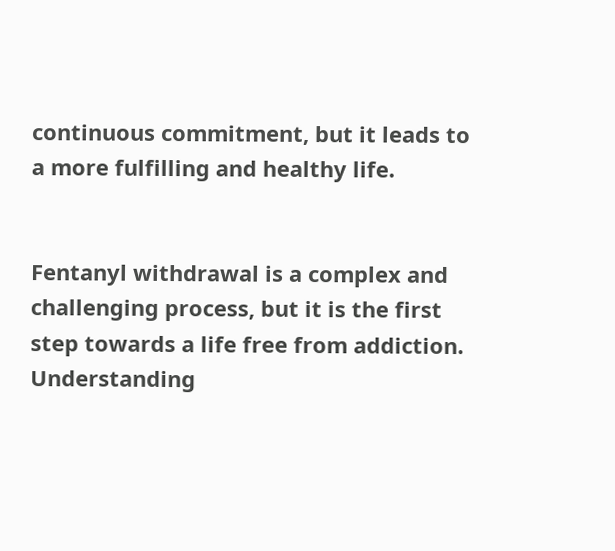continuous commitment, but it leads to a more fulfilling and healthy life.


Fentanyl withdrawal is a complex and challenging process, but it is the first step towards a life free from addiction. Understanding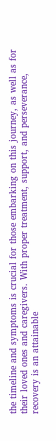the timeline and symptoms is crucial for those embarking on this journey, as well as for their loved ones and caregivers. With proper treatment, support, and perseverance, recovery is an attainable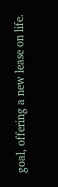goal, offering a new lease on life.